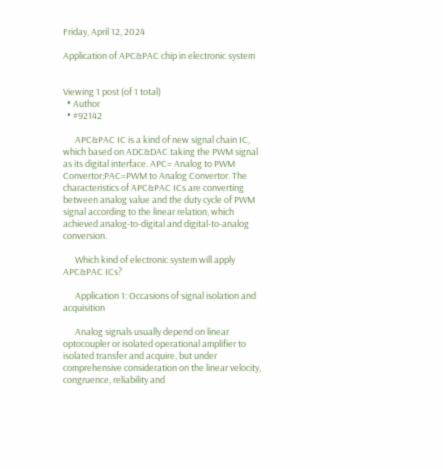Friday, April 12, 2024

Application of APC&PAC chip in electronic system


Viewing 1 post (of 1 total)
  • Author
  • #92142

      APC&PAC IC is a kind of new signal chain IC, which based on ADC&DAC taking the PWM signal as its digital interface. APC= Analog to PWM Convertor;PAC=PWM to Analog Convertor. The characteristics of APC&PAC ICs are converting between analog value and the duty cycle of PWM signal according to the linear relation, which achieved analog-to-digital and digital-to-analog conversion.

      Which kind of electronic system will apply APC&PAC ICs?

      Application 1: Occasions of signal isolation and acquisition

      Analog signals usually depend on linear optocoupler or isolated operational amplifier to isolated transfer and acquire, but under comprehensive consideration on the linear velocity, congruence, reliability and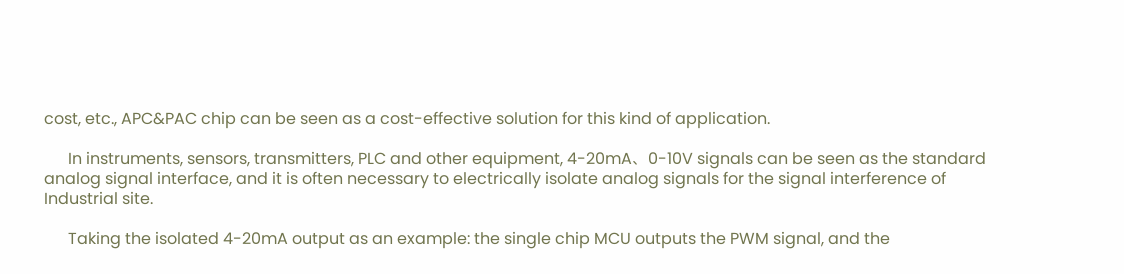cost, etc., APC&PAC chip can be seen as a cost-effective solution for this kind of application.

      In instruments, sensors, transmitters, PLC and other equipment, 4-20mA、0-10V signals can be seen as the standard analog signal interface, and it is often necessary to electrically isolate analog signals for the signal interference of Industrial site.

      Taking the isolated 4-20mA output as an example: the single chip MCU outputs the PWM signal, and the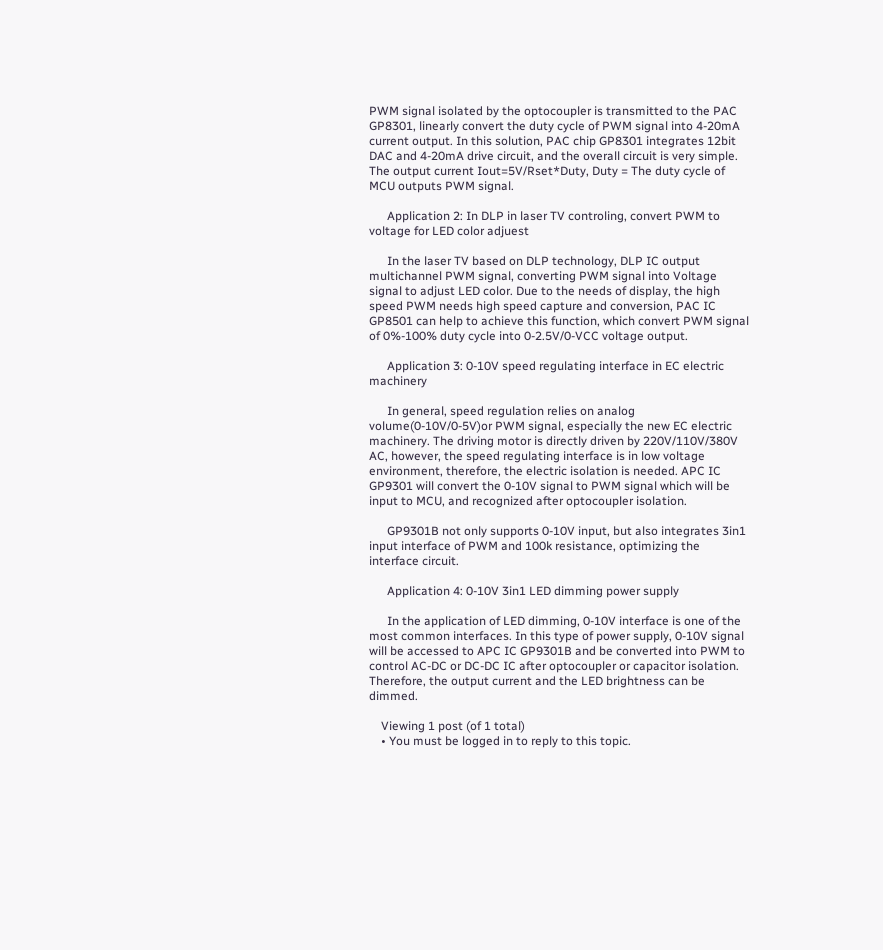PWM signal isolated by the optocoupler is transmitted to the PAC GP8301, linearly convert the duty cycle of PWM signal into 4-20mA current output. In this solution, PAC chip GP8301 integrates 12bit DAC and 4-20mA drive circuit, and the overall circuit is very simple. The output current Iout=5V/Rset*Duty, Duty = The duty cycle of MCU outputs PWM signal.

      Application 2: In DLP in laser TV controling, convert PWM to voltage for LED color adjuest

      In the laser TV based on DLP technology, DLP IC output multichannel PWM signal, converting PWM signal into Voltage signal to adjust LED color. Due to the needs of display, the high speed PWM needs high speed capture and conversion, PAC IC GP8501 can help to achieve this function, which convert PWM signal of 0%-100% duty cycle into 0-2.5V/0-VCC voltage output.

      Application 3: 0-10V speed regulating interface in EC electric machinery

      In general, speed regulation relies on analog volume(0-10V/0-5V)or PWM signal, especially the new EC electric machinery. The driving motor is directly driven by 220V/110V/380V AC, however, the speed regulating interface is in low voltage environment, therefore, the electric isolation is needed. APC IC GP9301 will convert the 0-10V signal to PWM signal which will be input to MCU, and recognized after optocoupler isolation.

      GP9301B not only supports 0-10V input, but also integrates 3in1 input interface of PWM and 100k resistance, optimizing the interface circuit.

      Application 4: 0-10V 3in1 LED dimming power supply

      In the application of LED dimming, 0-10V interface is one of the most common interfaces. In this type of power supply, 0-10V signal will be accessed to APC IC GP9301B and be converted into PWM to control AC-DC or DC-DC IC after optocoupler or capacitor isolation. Therefore, the output current and the LED brightness can be dimmed.

    Viewing 1 post (of 1 total)
    • You must be logged in to reply to this topic.